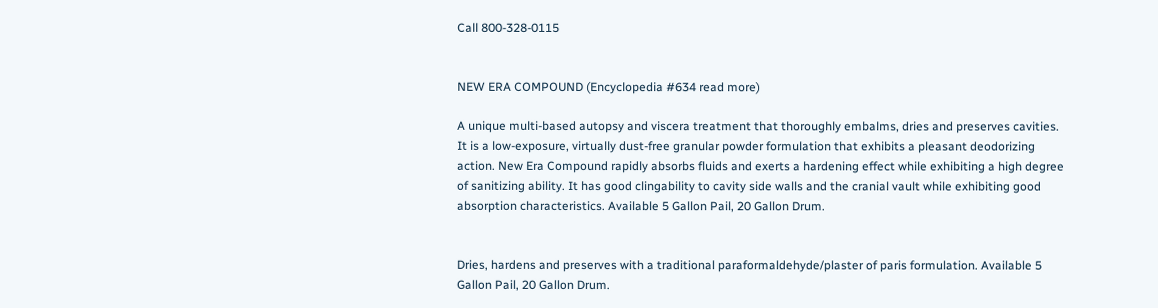Call 800-328-0115


NEW ERA COMPOUND (Encyclopedia #634 read more)

A unique multi-based autopsy and viscera treatment that thoroughly embalms, dries and preserves cavities. It is a low-exposure, virtually dust-free granular powder formulation that exhibits a pleasant deodorizing action. New Era Compound rapidly absorbs fluids and exerts a hardening effect while exhibiting a high degree of sanitizing ability. It has good clingability to cavity side walls and the cranial vault while exhibiting good absorption characteristics. Available 5 Gallon Pail, 20 Gallon Drum.


Dries, hardens and preserves with a traditional paraformaldehyde/plaster of paris formulation. Available 5 Gallon Pail, 20 Gallon Drum.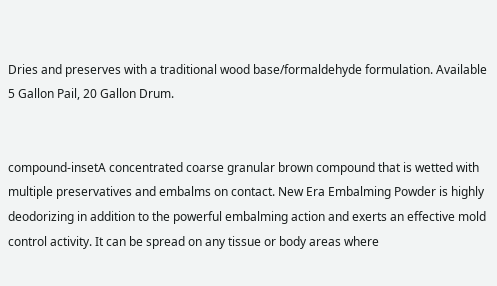Dries and preserves with a traditional wood base/formaldehyde formulation. Available 5 Gallon Pail, 20 Gallon Drum.


compound-insetA concentrated coarse granular brown compound that is wetted with multiple preservatives and embalms on contact. New Era Embalming Powder is highly deodorizing in addition to the powerful embalming action and exerts an effective mold control activity. It can be spread on any tissue or body areas where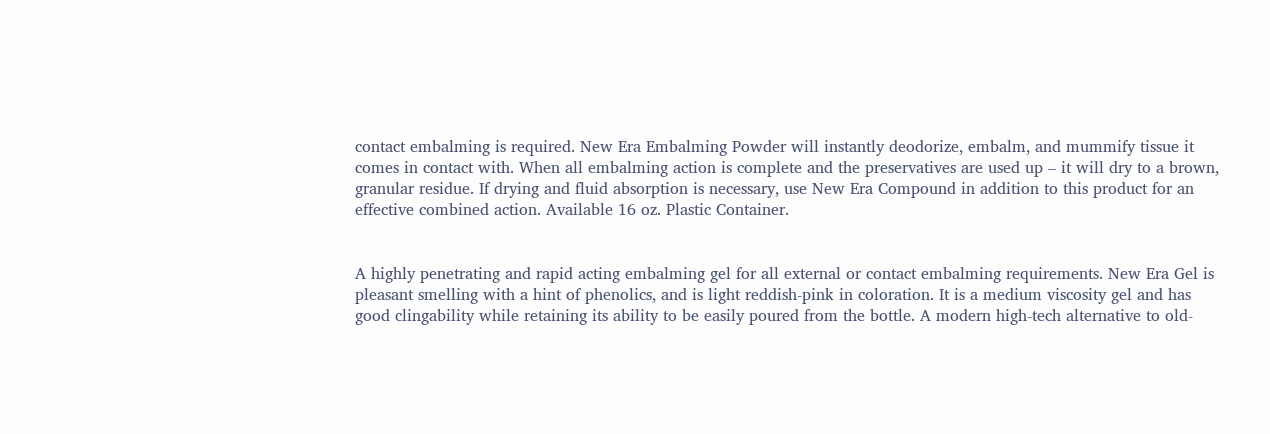contact embalming is required. New Era Embalming Powder will instantly deodorize, embalm, and mummify tissue it comes in contact with. When all embalming action is complete and the preservatives are used up – it will dry to a brown, granular residue. If drying and fluid absorption is necessary, use New Era Compound in addition to this product for an effective combined action. Available 16 oz. Plastic Container.


A highly penetrating and rapid acting embalming gel for all external or contact embalming requirements. New Era Gel is pleasant smelling with a hint of phenolics, and is light reddish-pink in coloration. It is a medium viscosity gel and has good clingability while retaining its ability to be easily poured from the bottle. A modern high-tech alternative to old-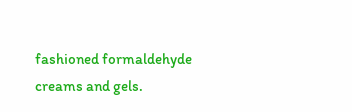fashioned formaldehyde creams and gels.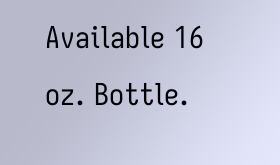Available 16 oz. Bottle.